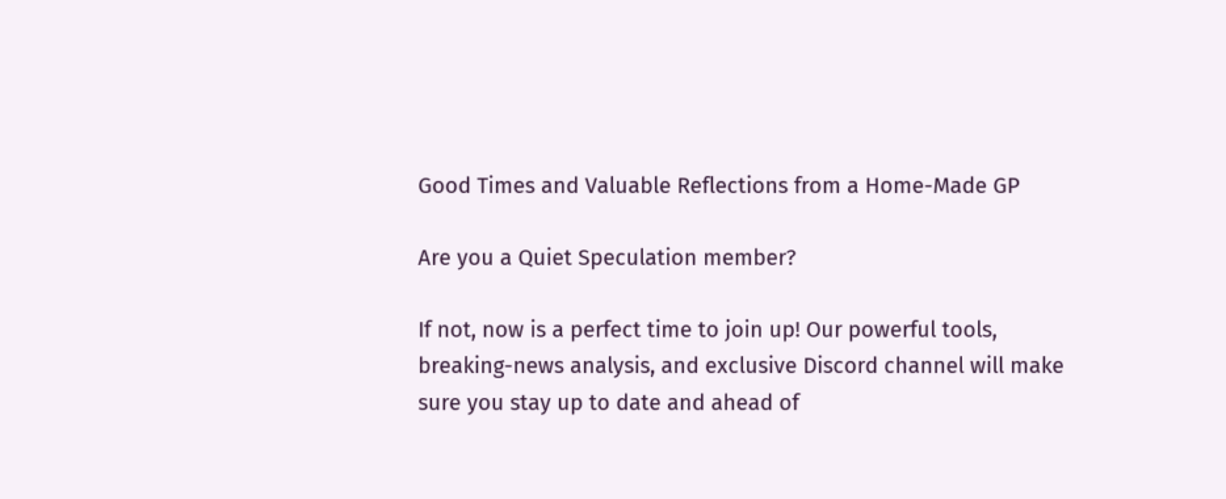Good Times and Valuable Reflections from a Home-Made GP

Are you a Quiet Speculation member?

If not, now is a perfect time to join up! Our powerful tools, breaking-news analysis, and exclusive Discord channel will make sure you stay up to date and ahead of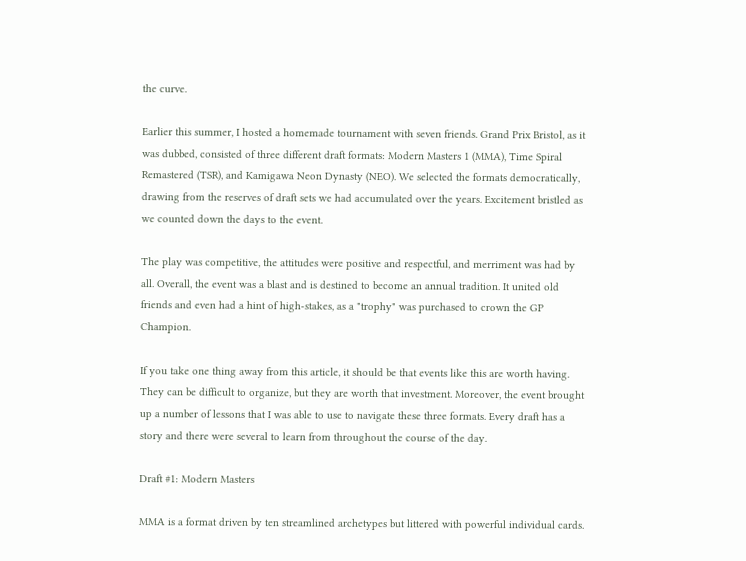the curve.

Earlier this summer, I hosted a homemade tournament with seven friends. Grand Prix Bristol, as it was dubbed, consisted of three different draft formats: Modern Masters 1 (MMA), Time Spiral Remastered (TSR), and Kamigawa Neon Dynasty (NEO). We selected the formats democratically, drawing from the reserves of draft sets we had accumulated over the years. Excitement bristled as we counted down the days to the event.

The play was competitive, the attitudes were positive and respectful, and merriment was had by all. Overall, the event was a blast and is destined to become an annual tradition. It united old friends and even had a hint of high-stakes, as a "trophy" was purchased to crown the GP Champion.

If you take one thing away from this article, it should be that events like this are worth having. They can be difficult to organize, but they are worth that investment. Moreover, the event brought up a number of lessons that I was able to use to navigate these three formats. Every draft has a story and there were several to learn from throughout the course of the day.

Draft #1: Modern Masters

MMA is a format driven by ten streamlined archetypes but littered with powerful individual cards.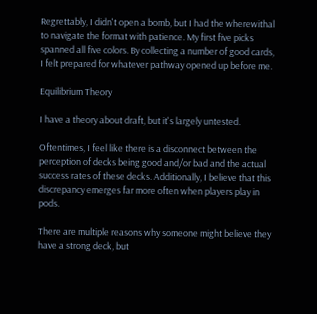Regrettably, I didn't open a bomb, but I had the wherewithal to navigate the format with patience. My first five picks spanned all five colors. By collecting a number of good cards, I felt prepared for whatever pathway opened up before me.

Equilibrium Theory

I have a theory about draft, but it's largely untested.

Oftentimes, I feel like there is a disconnect between the perception of decks being good and/or bad and the actual success rates of these decks. Additionally, I believe that this discrepancy emerges far more often when players play in pods.

There are multiple reasons why someone might believe they have a strong deck, but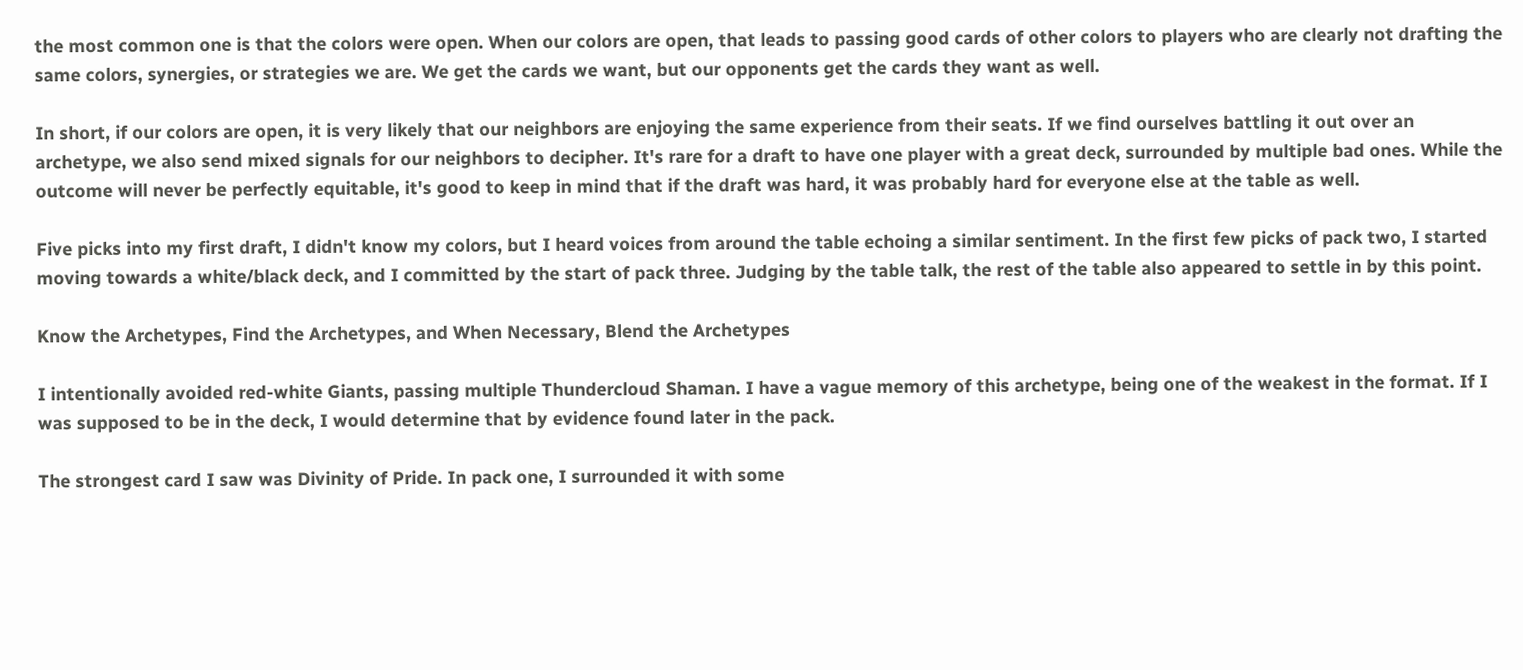the most common one is that the colors were open. When our colors are open, that leads to passing good cards of other colors to players who are clearly not drafting the same colors, synergies, or strategies we are. We get the cards we want, but our opponents get the cards they want as well.

In short, if our colors are open, it is very likely that our neighbors are enjoying the same experience from their seats. If we find ourselves battling it out over an archetype, we also send mixed signals for our neighbors to decipher. It's rare for a draft to have one player with a great deck, surrounded by multiple bad ones. While the outcome will never be perfectly equitable, it's good to keep in mind that if the draft was hard, it was probably hard for everyone else at the table as well.

Five picks into my first draft, I didn't know my colors, but I heard voices from around the table echoing a similar sentiment. In the first few picks of pack two, I started moving towards a white/black deck, and I committed by the start of pack three. Judging by the table talk, the rest of the table also appeared to settle in by this point.

Know the Archetypes, Find the Archetypes, and When Necessary, Blend the Archetypes

I intentionally avoided red-white Giants, passing multiple Thundercloud Shaman. I have a vague memory of this archetype, being one of the weakest in the format. If I was supposed to be in the deck, I would determine that by evidence found later in the pack.

The strongest card I saw was Divinity of Pride. In pack one, I surrounded it with some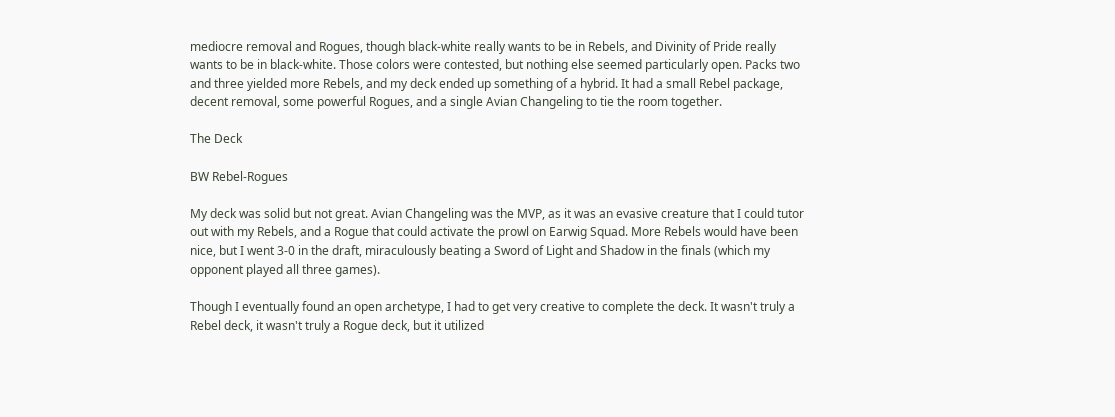mediocre removal and Rogues, though black-white really wants to be in Rebels, and Divinity of Pride really wants to be in black-white. Those colors were contested, but nothing else seemed particularly open. Packs two and three yielded more Rebels, and my deck ended up something of a hybrid. It had a small Rebel package, decent removal, some powerful Rogues, and a single Avian Changeling to tie the room together.

The Deck

BW Rebel-Rogues

My deck was solid but not great. Avian Changeling was the MVP, as it was an evasive creature that I could tutor out with my Rebels, and a Rogue that could activate the prowl on Earwig Squad. More Rebels would have been nice, but I went 3-0 in the draft, miraculously beating a Sword of Light and Shadow in the finals (which my opponent played all three games).

Though I eventually found an open archetype, I had to get very creative to complete the deck. It wasn't truly a Rebel deck, it wasn't truly a Rogue deck, but it utilized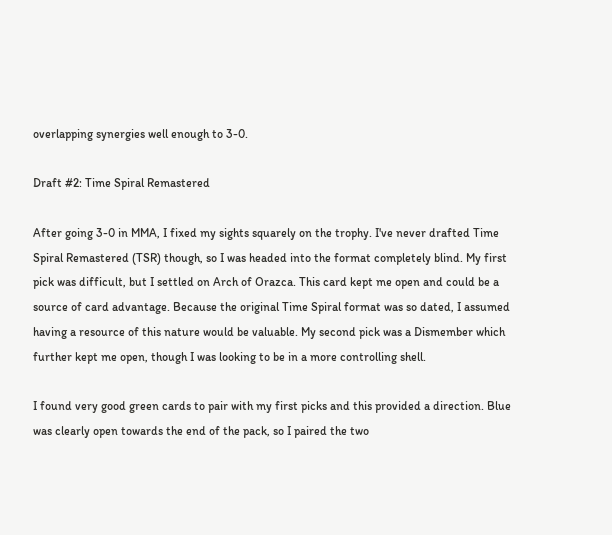overlapping synergies well enough to 3-0.

Draft #2: Time Spiral Remastered

After going 3-0 in MMA, I fixed my sights squarely on the trophy. I've never drafted Time Spiral Remastered (TSR) though, so I was headed into the format completely blind. My first pick was difficult, but I settled on Arch of Orazca. This card kept me open and could be a source of card advantage. Because the original Time Spiral format was so dated, I assumed having a resource of this nature would be valuable. My second pick was a Dismember which further kept me open, though I was looking to be in a more controlling shell.

I found very good green cards to pair with my first picks and this provided a direction. Blue was clearly open towards the end of the pack, so I paired the two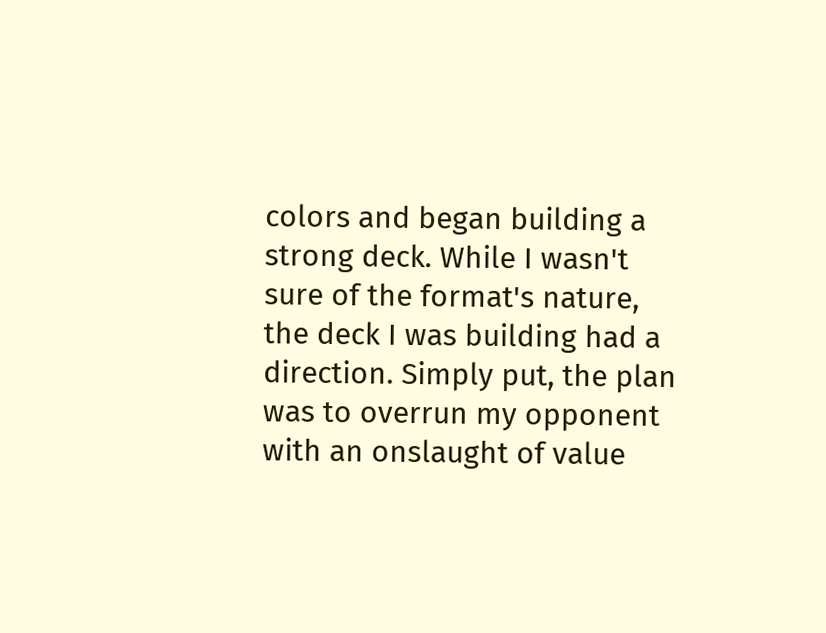colors and began building a strong deck. While I wasn't sure of the format's nature, the deck I was building had a direction. Simply put, the plan was to overrun my opponent with an onslaught of value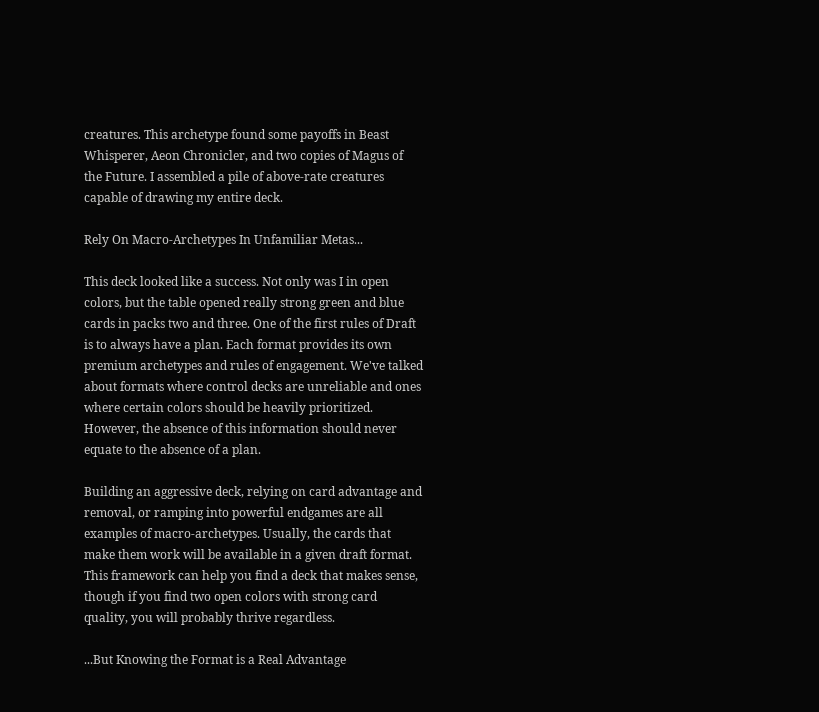creatures. This archetype found some payoffs in Beast Whisperer, Aeon Chronicler, and two copies of Magus of the Future. I assembled a pile of above-rate creatures capable of drawing my entire deck.

Rely On Macro-Archetypes In Unfamiliar Metas...

This deck looked like a success. Not only was I in open colors, but the table opened really strong green and blue cards in packs two and three. One of the first rules of Draft is to always have a plan. Each format provides its own premium archetypes and rules of engagement. We've talked about formats where control decks are unreliable and ones where certain colors should be heavily prioritized. However, the absence of this information should never equate to the absence of a plan.

Building an aggressive deck, relying on card advantage and removal, or ramping into powerful endgames are all examples of macro-archetypes. Usually, the cards that make them work will be available in a given draft format. This framework can help you find a deck that makes sense, though if you find two open colors with strong card quality, you will probably thrive regardless.

...But Knowing the Format is a Real Advantage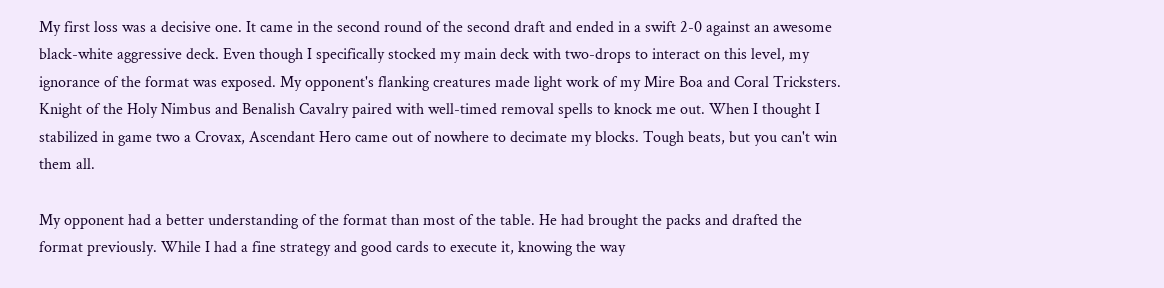My first loss was a decisive one. It came in the second round of the second draft and ended in a swift 2-0 against an awesome black-white aggressive deck. Even though I specifically stocked my main deck with two-drops to interact on this level, my ignorance of the format was exposed. My opponent's flanking creatures made light work of my Mire Boa and Coral Tricksters. Knight of the Holy Nimbus and Benalish Cavalry paired with well-timed removal spells to knock me out. When I thought I stabilized in game two a Crovax, Ascendant Hero came out of nowhere to decimate my blocks. Tough beats, but you can't win them all.

My opponent had a better understanding of the format than most of the table. He had brought the packs and drafted the format previously. While I had a fine strategy and good cards to execute it, knowing the way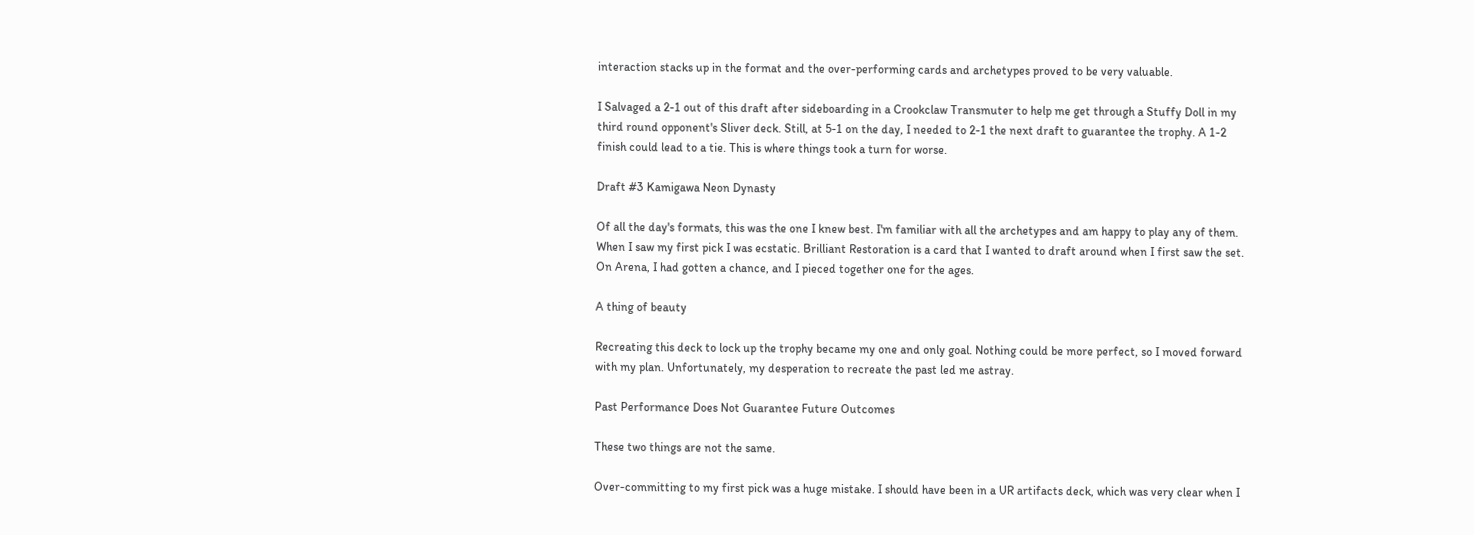interaction stacks up in the format and the over-performing cards and archetypes proved to be very valuable.

I Salvaged a 2-1 out of this draft after sideboarding in a Crookclaw Transmuter to help me get through a Stuffy Doll in my third round opponent's Sliver deck. Still, at 5-1 on the day, I needed to 2-1 the next draft to guarantee the trophy. A 1-2 finish could lead to a tie. This is where things took a turn for worse.

Draft #3 Kamigawa Neon Dynasty

Of all the day's formats, this was the one I knew best. I'm familiar with all the archetypes and am happy to play any of them. When I saw my first pick I was ecstatic. Brilliant Restoration is a card that I wanted to draft around when I first saw the set. On Arena, I had gotten a chance, and I pieced together one for the ages.

A thing of beauty

Recreating this deck to lock up the trophy became my one and only goal. Nothing could be more perfect, so I moved forward with my plan. Unfortunately, my desperation to recreate the past led me astray.

Past Performance Does Not Guarantee Future Outcomes

These two things are not the same.

Over-committing to my first pick was a huge mistake. I should have been in a UR artifacts deck, which was very clear when I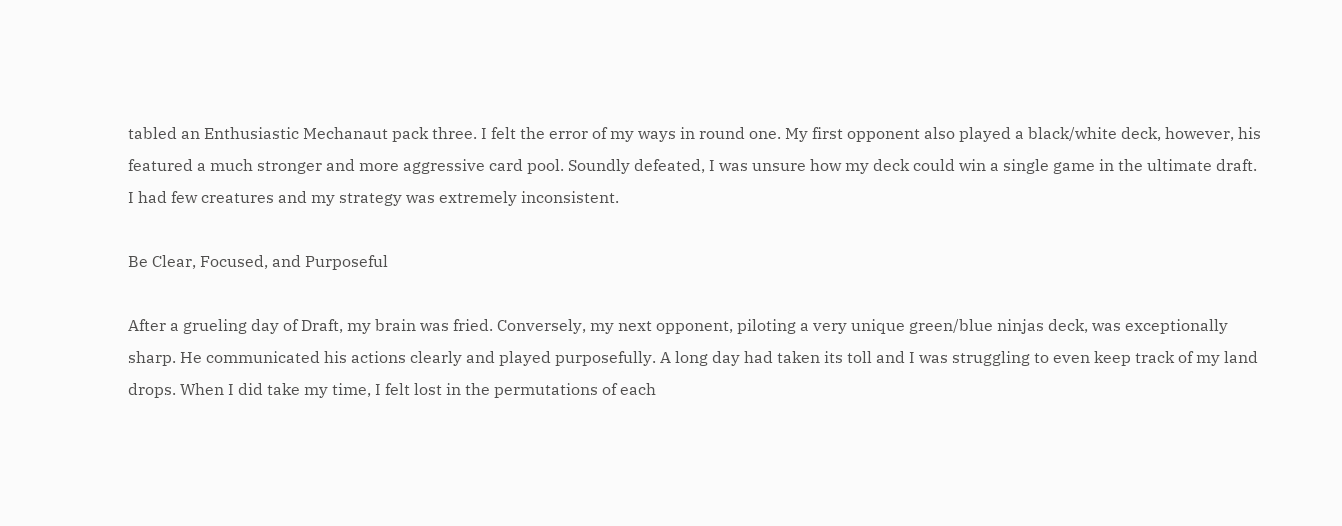tabled an Enthusiastic Mechanaut pack three. I felt the error of my ways in round one. My first opponent also played a black/white deck, however, his featured a much stronger and more aggressive card pool. Soundly defeated, I was unsure how my deck could win a single game in the ultimate draft. I had few creatures and my strategy was extremely inconsistent.

Be Clear, Focused, and Purposeful

After a grueling day of Draft, my brain was fried. Conversely, my next opponent, piloting a very unique green/blue ninjas deck, was exceptionally sharp. He communicated his actions clearly and played purposefully. A long day had taken its toll and I was struggling to even keep track of my land drops. When I did take my time, I felt lost in the permutations of each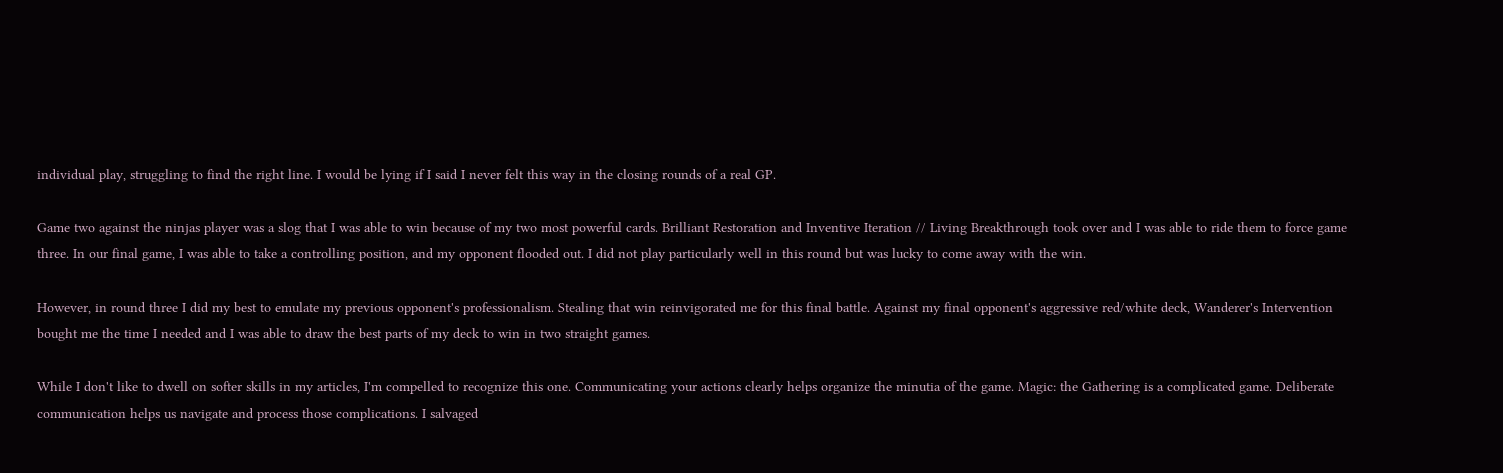individual play, struggling to find the right line. I would be lying if I said I never felt this way in the closing rounds of a real GP.

Game two against the ninjas player was a slog that I was able to win because of my two most powerful cards. Brilliant Restoration and Inventive Iteration // Living Breakthrough took over and I was able to ride them to force game three. In our final game, I was able to take a controlling position, and my opponent flooded out. I did not play particularly well in this round but was lucky to come away with the win.

However, in round three I did my best to emulate my previous opponent's professionalism. Stealing that win reinvigorated me for this final battle. Against my final opponent's aggressive red/white deck, Wanderer's Intervention bought me the time I needed and I was able to draw the best parts of my deck to win in two straight games.

While I don't like to dwell on softer skills in my articles, I'm compelled to recognize this one. Communicating your actions clearly helps organize the minutia of the game. Magic: the Gathering is a complicated game. Deliberate communication helps us navigate and process those complications. I salvaged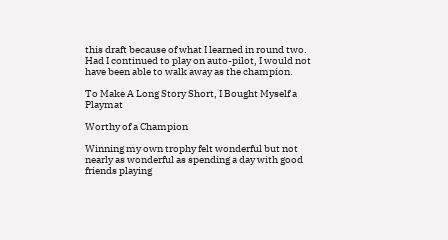this draft because of what I learned in round two. Had I continued to play on auto-pilot, I would not have been able to walk away as the champion.

To Make A Long Story Short, I Bought Myself a Playmat

Worthy of a Champion

Winning my own trophy felt wonderful but not nearly as wonderful as spending a day with good friends playing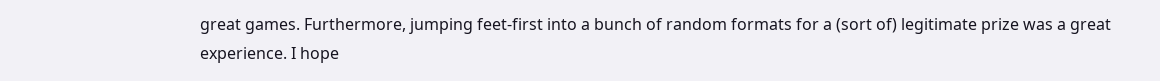great games. Furthermore, jumping feet-first into a bunch of random formats for a (sort of) legitimate prize was a great experience. I hope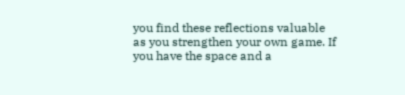you find these reflections valuable as you strengthen your own game. If you have the space and a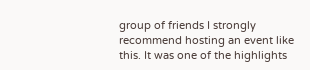group of friends I strongly recommend hosting an event like this. It was one of the highlights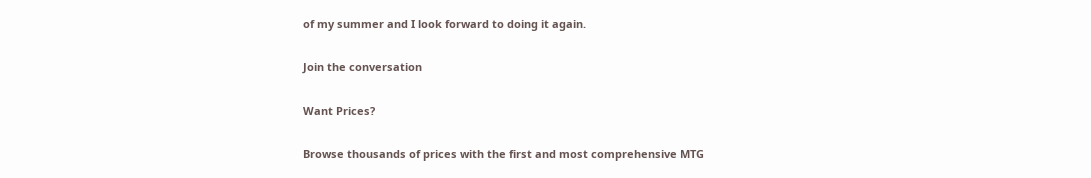of my summer and I look forward to doing it again.

Join the conversation

Want Prices?

Browse thousands of prices with the first and most comprehensive MTG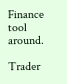Finance tool around.

Trader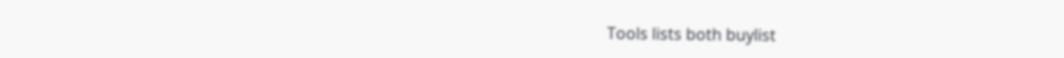Tools lists both buylist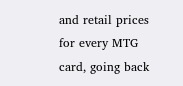and retail prices for every MTG card, going back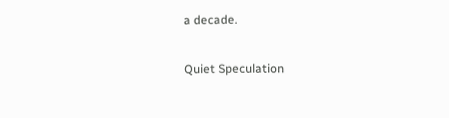a decade.

Quiet Speculation